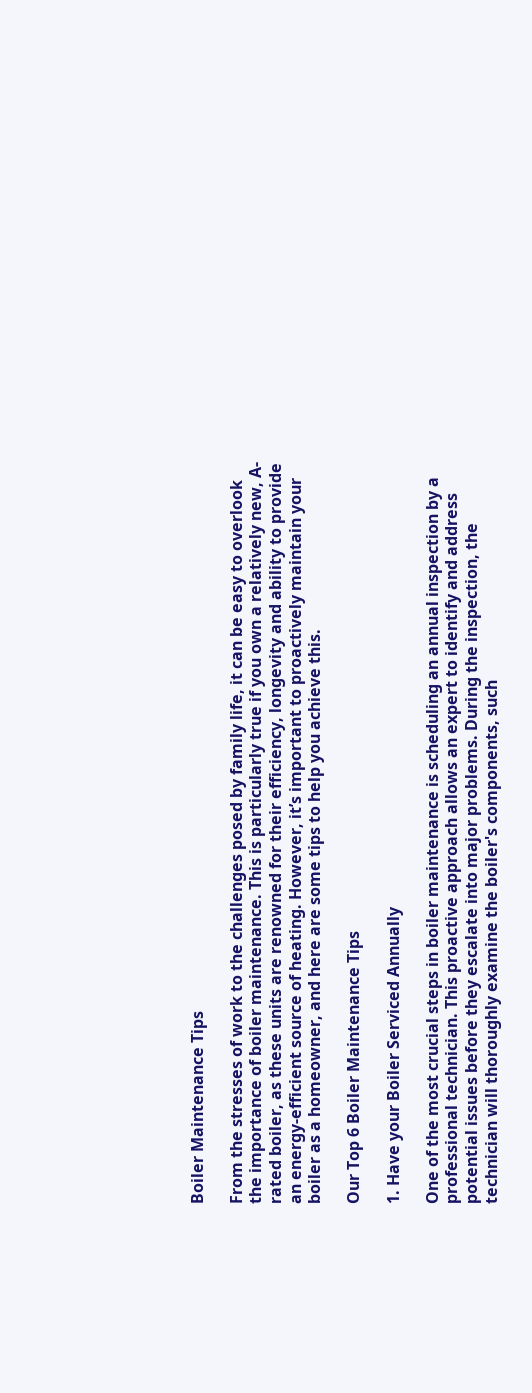Boiler Maintenance Tips

From the stresses of work to the challenges posed by family life, it can be easy to overlook the importance of boiler maintenance. This is particularly true if you own a relatively new, A-rated boiler, as these units are renowned for their efficiency, longevity and ability to provide an energy-efficient source of heating. However, it’s important to proactively maintain your boiler as a homeowner, and here are some tips to help you achieve this.

Our Top 6 Boiler Maintenance Tips

1. Have your Boiler Serviced Annually

One of the most crucial steps in boiler maintenance is scheduling an annual inspection by a professional technician. This proactive approach allows an expert to identify and address potential issues before they escalate into major problems. During the inspection, the technician will thoroughly examine the boiler's components, such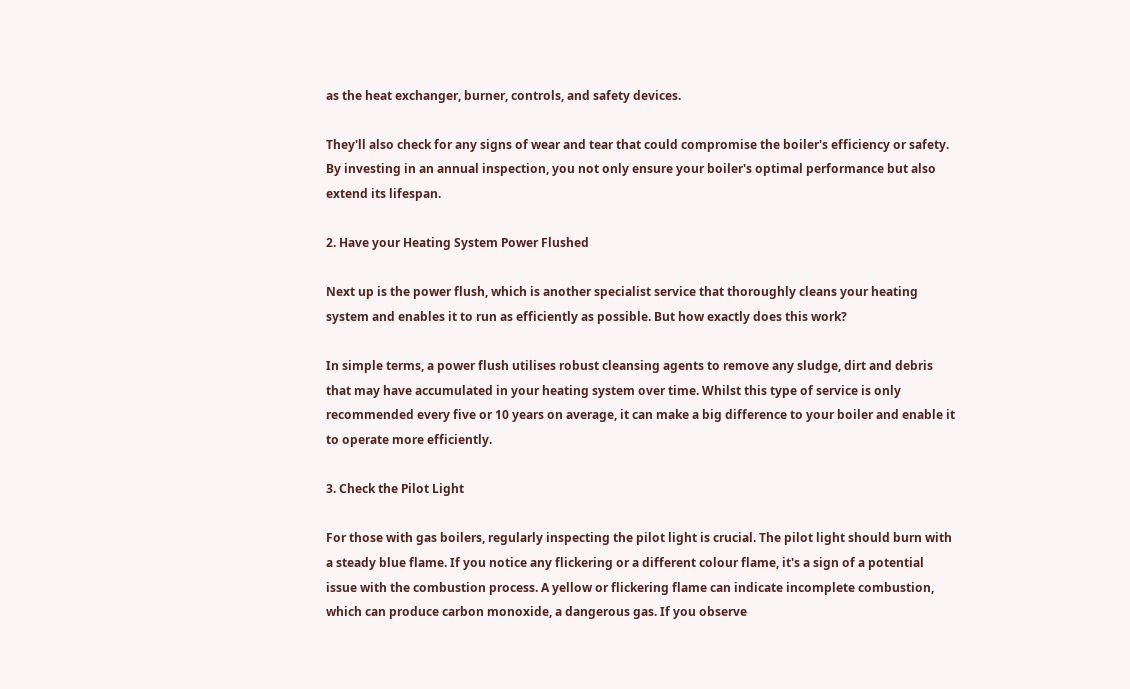as the heat exchanger, burner, controls, and safety devices.

They'll also check for any signs of wear and tear that could compromise the boiler's efficiency or safety. By investing in an annual inspection, you not only ensure your boiler's optimal performance but also extend its lifespan.

2. Have your Heating System Power Flushed

Next up is the power flush, which is another specialist service that thoroughly cleans your heating system and enables it to run as efficiently as possible. But how exactly does this work?

In simple terms, a power flush utilises robust cleansing agents to remove any sludge, dirt and debris that may have accumulated in your heating system over time. Whilst this type of service is only recommended every five or 10 years on average, it can make a big difference to your boiler and enable it to operate more efficiently.

3. Check the Pilot Light

For those with gas boilers, regularly inspecting the pilot light is crucial. The pilot light should burn with a steady blue flame. If you notice any flickering or a different colour flame, it's a sign of a potential issue with the combustion process. A yellow or flickering flame can indicate incomplete combustion, which can produce carbon monoxide, a dangerous gas. If you observe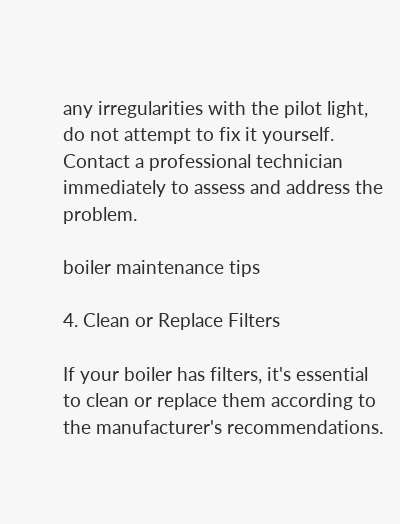any irregularities with the pilot light, do not attempt to fix it yourself. Contact a professional technician immediately to assess and address the problem.

boiler maintenance tips

4. Clean or Replace Filters

If your boiler has filters, it's essential to clean or replace them according to the manufacturer's recommendations.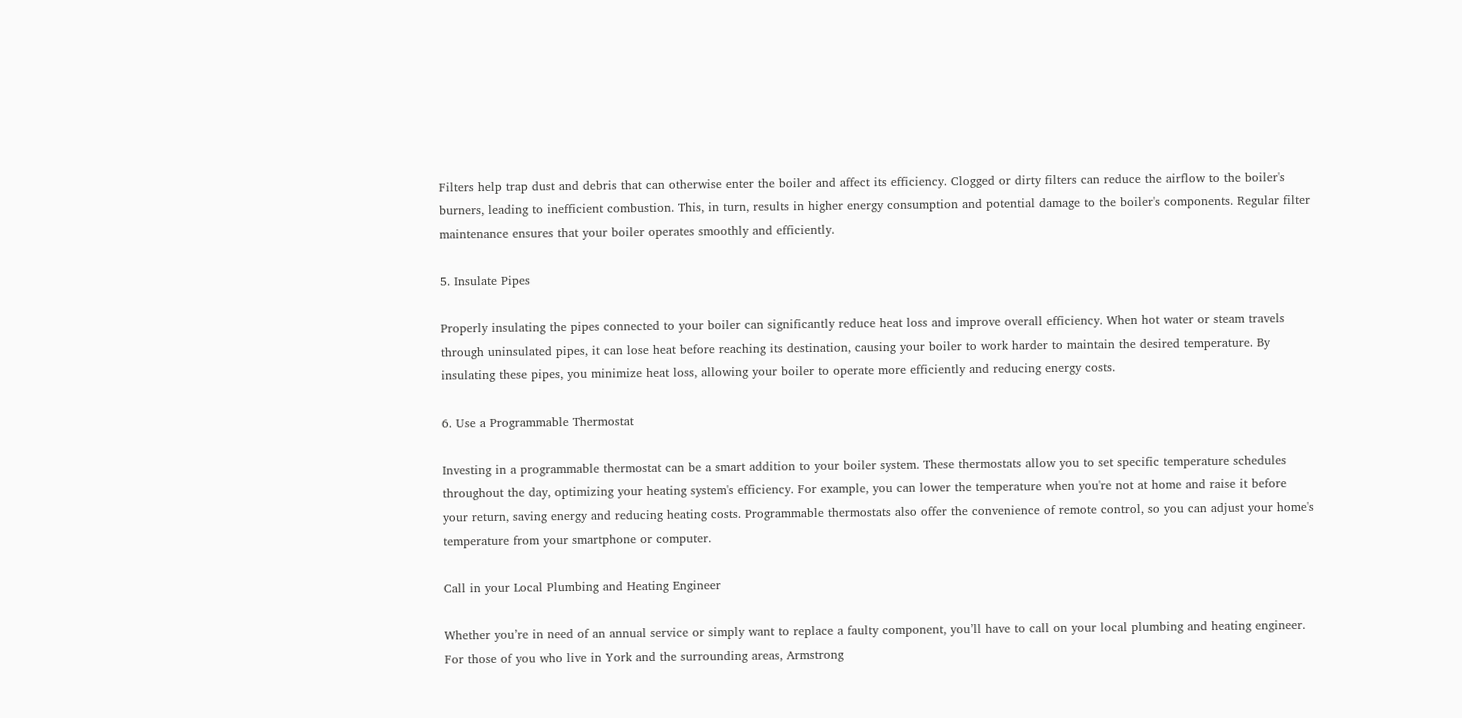Filters help trap dust and debris that can otherwise enter the boiler and affect its efficiency. Clogged or dirty filters can reduce the airflow to the boiler's burners, leading to inefficient combustion. This, in turn, results in higher energy consumption and potential damage to the boiler's components. Regular filter maintenance ensures that your boiler operates smoothly and efficiently.

5. Insulate Pipes

Properly insulating the pipes connected to your boiler can significantly reduce heat loss and improve overall efficiency. When hot water or steam travels through uninsulated pipes, it can lose heat before reaching its destination, causing your boiler to work harder to maintain the desired temperature. By insulating these pipes, you minimize heat loss, allowing your boiler to operate more efficiently and reducing energy costs.

6. Use a Programmable Thermostat

Investing in a programmable thermostat can be a smart addition to your boiler system. These thermostats allow you to set specific temperature schedules throughout the day, optimizing your heating system's efficiency. For example, you can lower the temperature when you're not at home and raise it before your return, saving energy and reducing heating costs. Programmable thermostats also offer the convenience of remote control, so you can adjust your home's temperature from your smartphone or computer.

Call in your Local Plumbing and Heating Engineer

Whether you’re in need of an annual service or simply want to replace a faulty component, you’ll have to call on your local plumbing and heating engineer. For those of you who live in York and the surrounding areas, Armstrong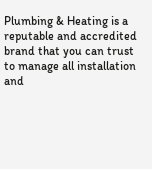Plumbing & Heating is a reputable and accredited brand that you can trust to manage all installation and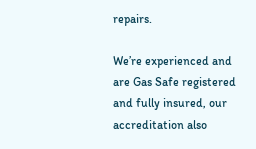repairs.

We’re experienced and are Gas Safe registered and fully insured, our accreditation also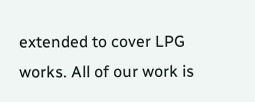extended to cover LPG works. All of our work is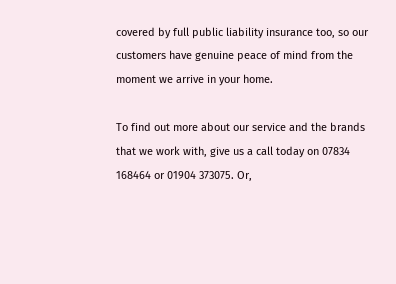covered by full public liability insurance too, so our customers have genuine peace of mind from the moment we arrive in your home.

To find out more about our service and the brands that we work with, give us a call today on 07834 168464 or 01904 373075. Or,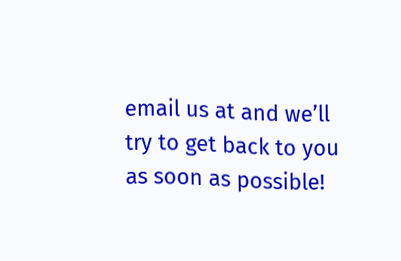email us at and we’ll try to get back to you as soon as possible!